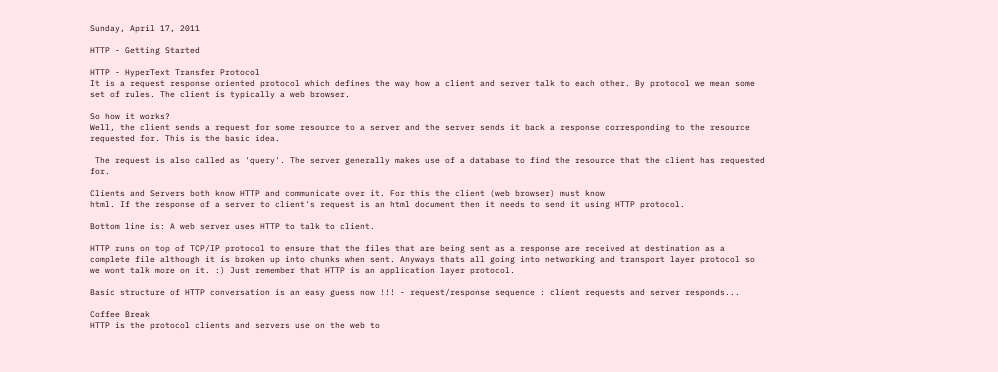Sunday, April 17, 2011

HTTP - Getting Started

HTTP - HyperText Transfer Protocol
It is a request response oriented protocol which defines the way how a client and server talk to each other. By protocol we mean some set of rules. The client is typically a web browser.

So how it works?
Well, the client sends a request for some resource to a server and the server sends it back a response corresponding to the resource requested for. This is the basic idea.

 The request is also called as 'query'. The server generally makes use of a database to find the resource that the client has requested for.

Clients and Servers both know HTTP and communicate over it. For this the client (web browser) must know
html. If the response of a server to client's request is an html document then it needs to send it using HTTP protocol.

Bottom line is: A web server uses HTTP to talk to client.

HTTP runs on top of TCP/IP protocol to ensure that the files that are being sent as a response are received at destination as a complete file although it is broken up into chunks when sent. Anyways thats all going into networking and transport layer protocol so we wont talk more on it. :) Just remember that HTTP is an application layer protocol.

Basic structure of HTTP conversation is an easy guess now !!! - request/response sequence : client requests and server responds...

Coffee Break
HTTP is the protocol clients and servers use on the web to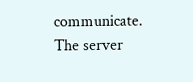communicate.
The server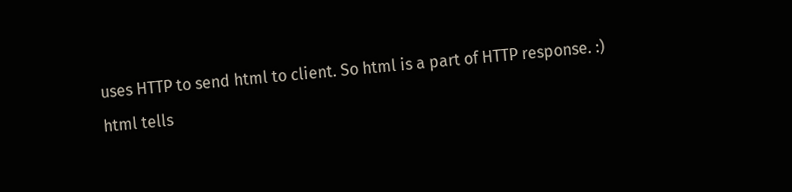uses HTTP to send html to client. So html is a part of HTTP response. :)
html tells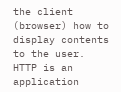the client (browser) how to display contents to the user.
HTTP is an application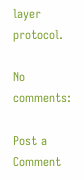layer protocol.

No comments:

Post a Comment